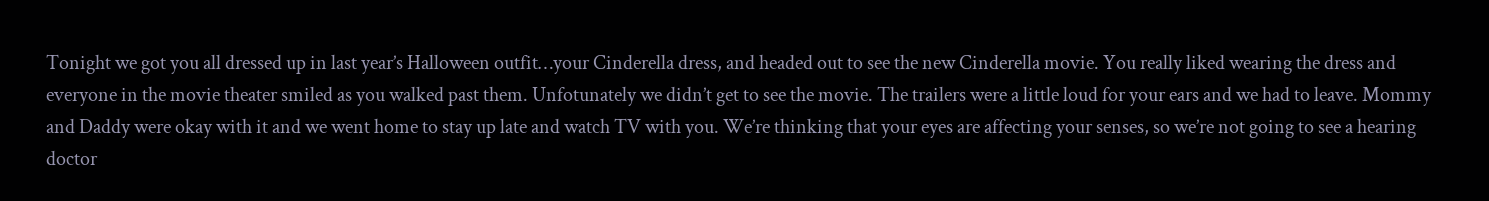Tonight we got you all dressed up in last year’s Halloween outfit…your Cinderella dress, and headed out to see the new Cinderella movie. You really liked wearing the dress and everyone in the movie theater smiled as you walked past them. Unfotunately we didn’t get to see the movie. The trailers were a little loud for your ears and we had to leave. Mommy and Daddy were okay with it and we went home to stay up late and watch TV with you. We’re thinking that your eyes are affecting your senses, so we’re not going to see a hearing doctor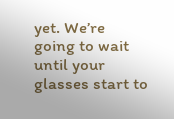yet. We’re going to wait until your glasses start to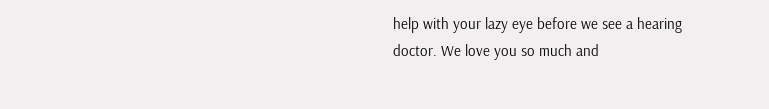help with your lazy eye before we see a hearing doctor. We love you so much and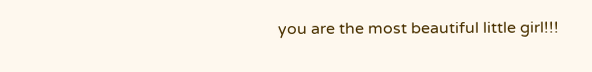you are the most beautiful little girl!!!